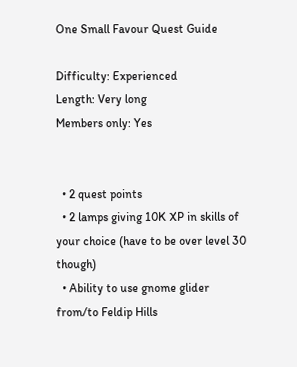One Small Favour Quest Guide

Difficulty: Experienced
Length: Very long
Members only: Yes


  • 2 quest points
  • 2 lamps giving 10K XP in skills of your choice (have to be over level 30 though)
  • Ability to use gnome glider from/to Feldip Hills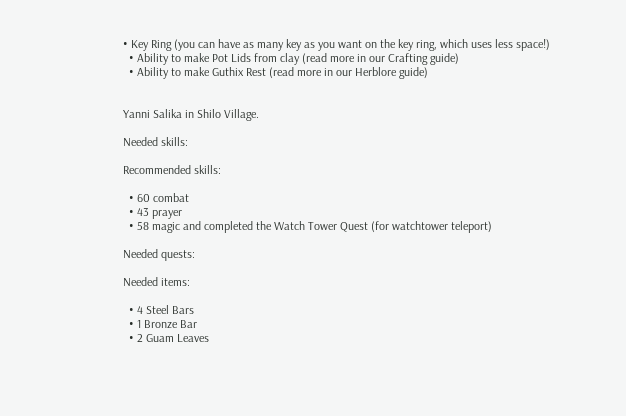• Key Ring (you can have as many key as you want on the key ring, which uses less space!)
  • Ability to make Pot Lids from clay (read more in our Crafting guide)
  • Ability to make Guthix Rest (read more in our Herblore guide)


Yanni Salika in Shilo Village.

Needed skills:

Recommended skills:

  • 60 combat
  • 43 prayer
  • 58 magic and completed the Watch Tower Quest (for watchtower teleport)

Needed quests:

Needed items:

  • 4 Steel Bars
  • 1 Bronze Bar
  • 2 Guam Leaves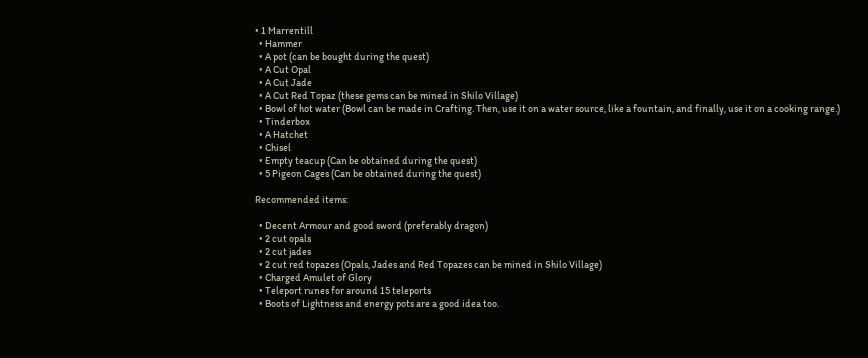• 1 Marrentill
  • Hammer
  • A pot (can be bought during the quest)
  • A Cut Opal
  • A Cut Jade
  • A Cut Red Topaz (these gems can be mined in Shilo Village)
  • Bowl of hot water (Bowl can be made in Crafting. Then, use it on a water source, like a fountain, and finally, use it on a cooking range.)
  • Tinderbox
  • A Hatchet
  • Chisel
  • Empty teacup (Can be obtained during the quest)
  • 5 Pigeon Cages (Can be obtained during the quest)

Recommended items:

  • Decent Armour and good sword (preferably dragon)
  • 2 cut opals
  • 2 cut jades
  • 2 cut red topazes (Opals, Jades and Red Topazes can be mined in Shilo Village)
  • Charged Amulet of Glory
  • Teleport runes for around 15 teleports
  • Boots of Lightness and energy pots are a good idea too.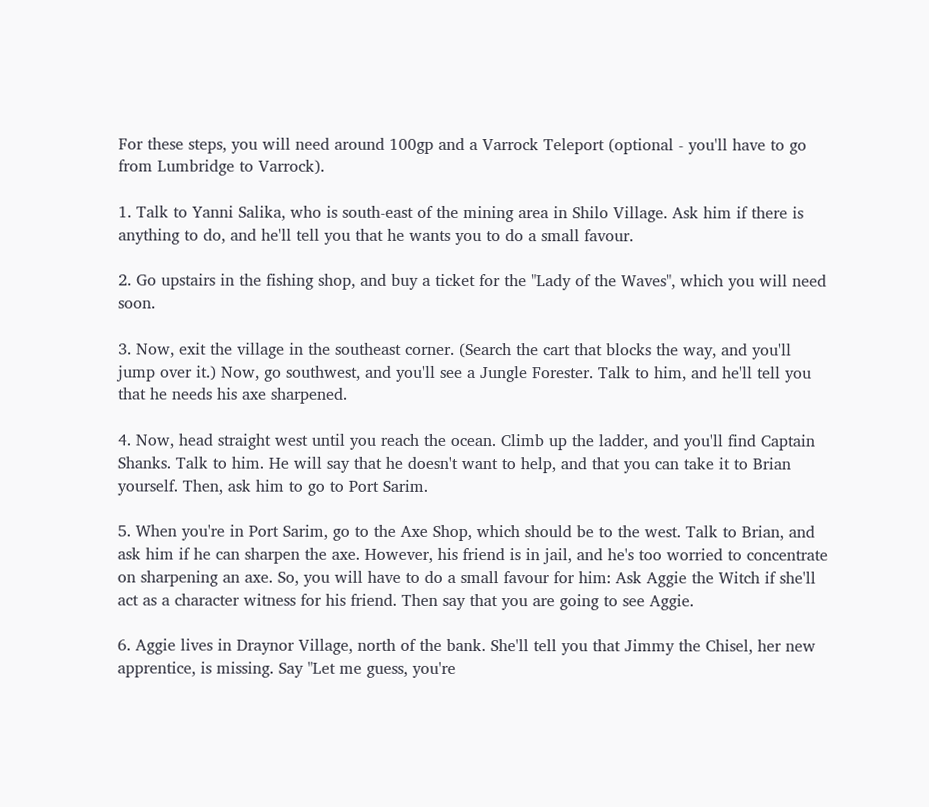For these steps, you will need around 100gp and a Varrock Teleport (optional - you'll have to go from Lumbridge to Varrock).

1. Talk to Yanni Salika, who is south-east of the mining area in Shilo Village. Ask him if there is anything to do, and he'll tell you that he wants you to do a small favour.

2. Go upstairs in the fishing shop, and buy a ticket for the "Lady of the Waves", which you will need soon.

3. Now, exit the village in the southeast corner. (Search the cart that blocks the way, and you'll jump over it.) Now, go southwest, and you'll see a Jungle Forester. Talk to him, and he'll tell you that he needs his axe sharpened.

4. Now, head straight west until you reach the ocean. Climb up the ladder, and you'll find Captain Shanks. Talk to him. He will say that he doesn't want to help, and that you can take it to Brian yourself. Then, ask him to go to Port Sarim.

5. When you're in Port Sarim, go to the Axe Shop, which should be to the west. Talk to Brian, and ask him if he can sharpen the axe. However, his friend is in jail, and he's too worried to concentrate on sharpening an axe. So, you will have to do a small favour for him: Ask Aggie the Witch if she'll act as a character witness for his friend. Then say that you are going to see Aggie.

6. Aggie lives in Draynor Village, north of the bank. She'll tell you that Jimmy the Chisel, her new apprentice, is missing. Say "Let me guess, you're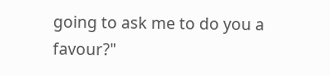going to ask me to do you a favour?"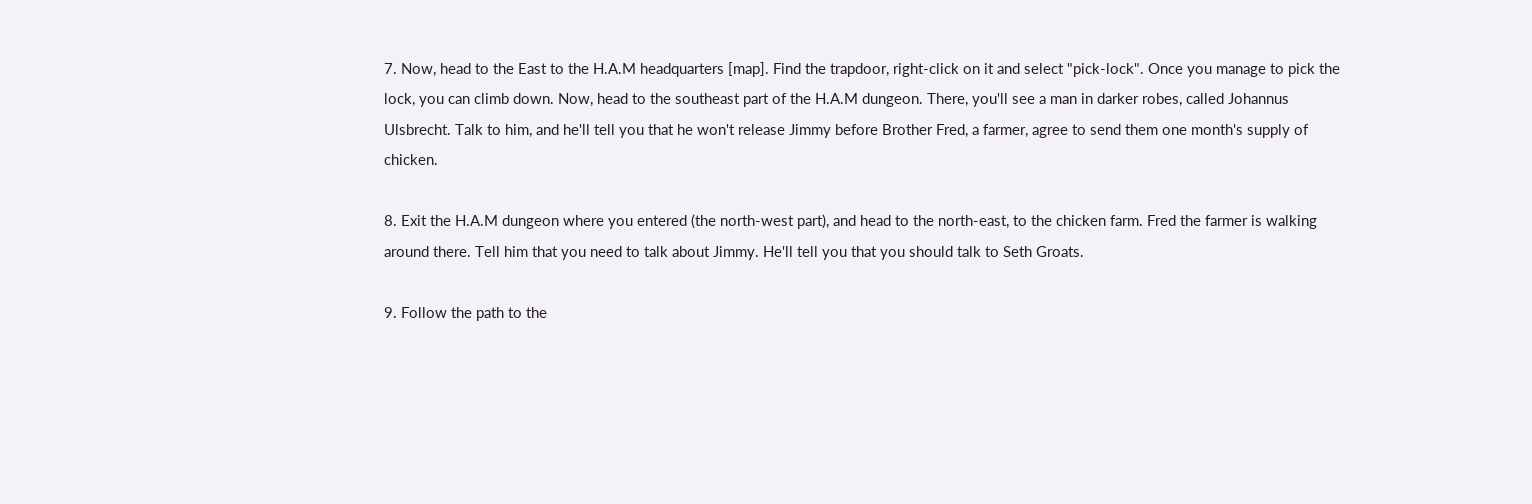7. Now, head to the East to the H.A.M headquarters [map]. Find the trapdoor, right-click on it and select "pick-lock". Once you manage to pick the lock, you can climb down. Now, head to the southeast part of the H.A.M dungeon. There, you'll see a man in darker robes, called Johannus Ulsbrecht. Talk to him, and he'll tell you that he won't release Jimmy before Brother Fred, a farmer, agree to send them one month's supply of chicken.

8. Exit the H.A.M dungeon where you entered (the north-west part), and head to the north-east, to the chicken farm. Fred the farmer is walking around there. Tell him that you need to talk about Jimmy. He'll tell you that you should talk to Seth Groats.

9. Follow the path to the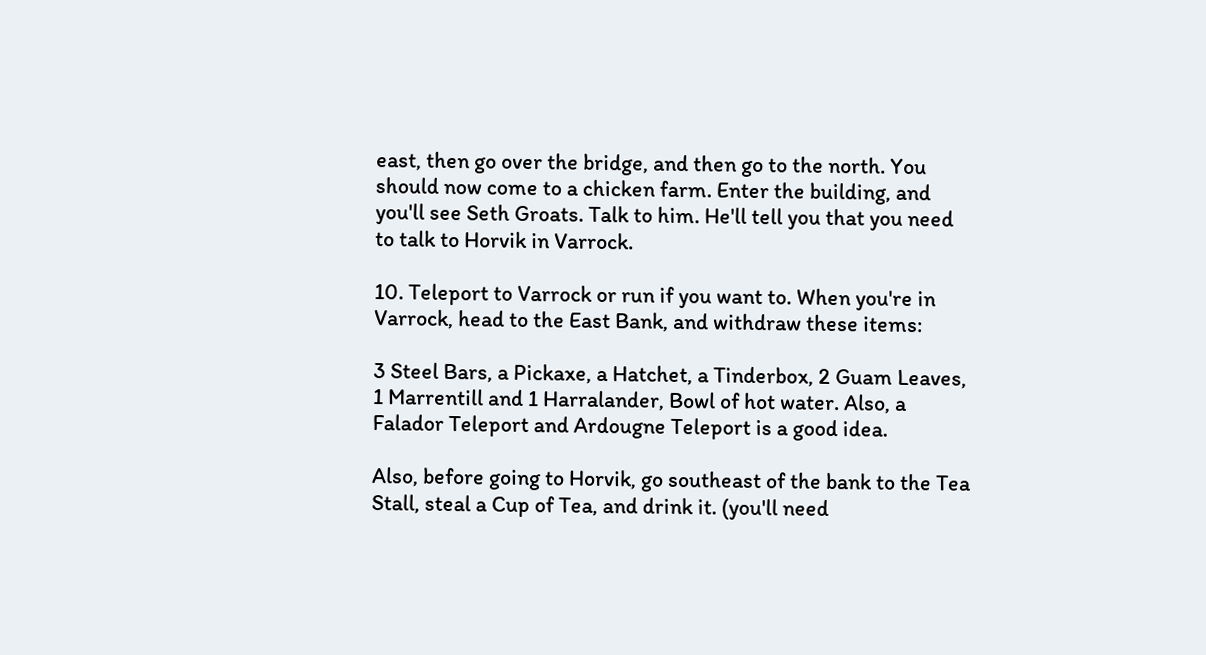east, then go over the bridge, and then go to the north. You should now come to a chicken farm. Enter the building, and you'll see Seth Groats. Talk to him. He'll tell you that you need to talk to Horvik in Varrock.

10. Teleport to Varrock or run if you want to. When you're in Varrock, head to the East Bank, and withdraw these items:

3 Steel Bars, a Pickaxe, a Hatchet, a Tinderbox, 2 Guam Leaves, 1 Marrentill and 1 Harralander, Bowl of hot water. Also, a Falador Teleport and Ardougne Teleport is a good idea.

Also, before going to Horvik, go southeast of the bank to the Tea Stall, steal a Cup of Tea, and drink it. (you'll need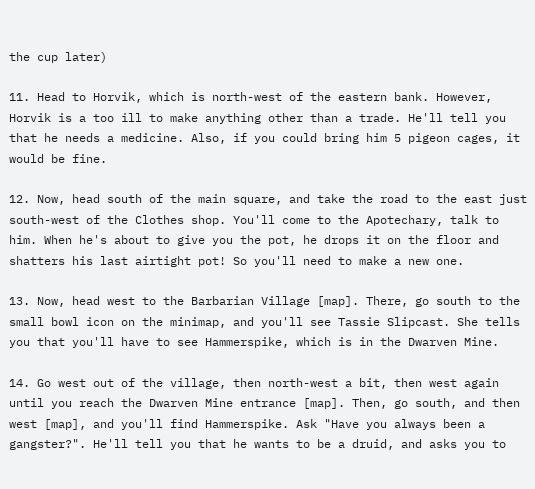the cup later)

11. Head to Horvik, which is north-west of the eastern bank. However, Horvik is a too ill to make anything other than a trade. He'll tell you that he needs a medicine. Also, if you could bring him 5 pigeon cages, it would be fine.

12. Now, head south of the main square, and take the road to the east just south-west of the Clothes shop. You'll come to the Apotechary, talk to him. When he's about to give you the pot, he drops it on the floor and shatters his last airtight pot! So you'll need to make a new one.

13. Now, head west to the Barbarian Village [map]. There, go south to the small bowl icon on the minimap, and you'll see Tassie Slipcast. She tells you that you'll have to see Hammerspike, which is in the Dwarven Mine.

14. Go west out of the village, then north-west a bit, then west again until you reach the Dwarven Mine entrance [map]. Then, go south, and then west [map], and you'll find Hammerspike. Ask "Have you always been a gangster?". He'll tell you that he wants to be a druid, and asks you to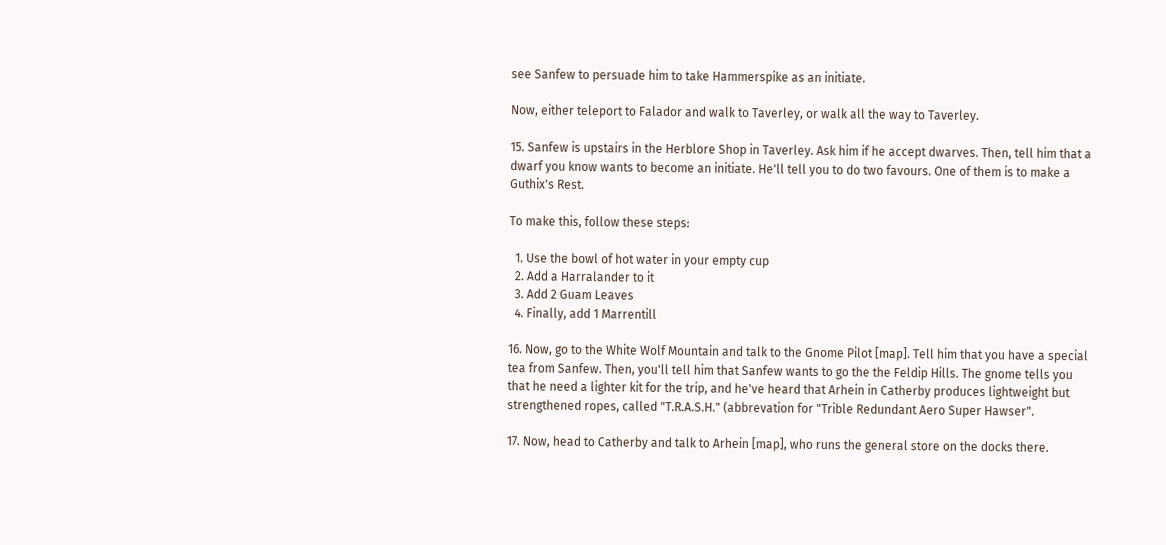see Sanfew to persuade him to take Hammerspike as an initiate.

Now, either teleport to Falador and walk to Taverley, or walk all the way to Taverley.

15. Sanfew is upstairs in the Herblore Shop in Taverley. Ask him if he accept dwarves. Then, tell him that a dwarf you know wants to become an initiate. He'll tell you to do two favours. One of them is to make a Guthix's Rest.

To make this, follow these steps:

  1. Use the bowl of hot water in your empty cup
  2. Add a Harralander to it
  3. Add 2 Guam Leaves
  4. Finally, add 1 Marrentill

16. Now, go to the White Wolf Mountain and talk to the Gnome Pilot [map]. Tell him that you have a special tea from Sanfew. Then, you'll tell him that Sanfew wants to go the the Feldip Hills. The gnome tells you that he need a lighter kit for the trip, and he've heard that Arhein in Catherby produces lightweight but strengthened ropes, called "T.R.A.S.H." (abbrevation for "Trible Redundant Aero Super Hawser".

17. Now, head to Catherby and talk to Arhein [map], who runs the general store on the docks there.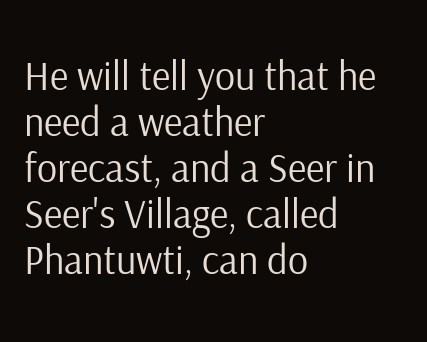He will tell you that he need a weather forecast, and a Seer in Seer's Village, called Phantuwti, can do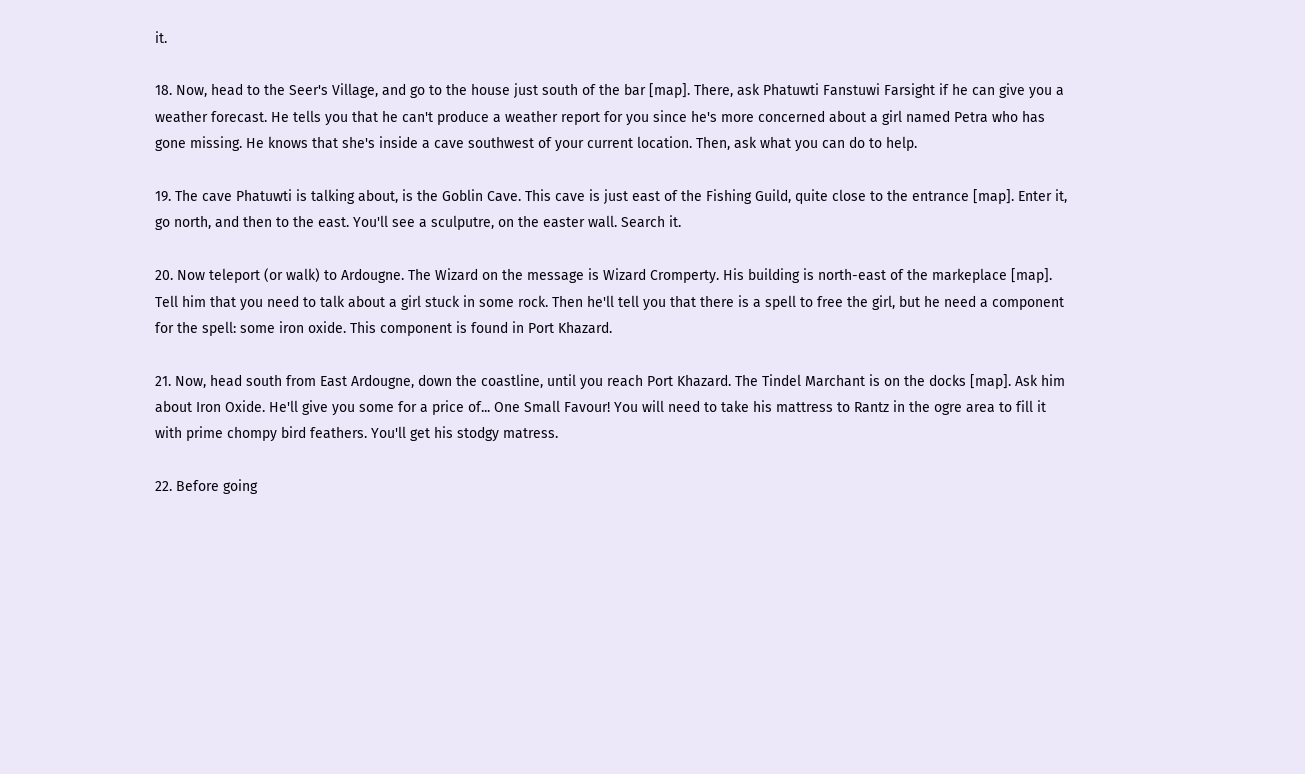it.

18. Now, head to the Seer's Village, and go to the house just south of the bar [map]. There, ask Phatuwti Fanstuwi Farsight if he can give you a weather forecast. He tells you that he can't produce a weather report for you since he's more concerned about a girl named Petra who has gone missing. He knows that she's inside a cave southwest of your current location. Then, ask what you can do to help.

19. The cave Phatuwti is talking about, is the Goblin Cave. This cave is just east of the Fishing Guild, quite close to the entrance [map]. Enter it, go north, and then to the east. You'll see a sculputre, on the easter wall. Search it.

20. Now teleport (or walk) to Ardougne. The Wizard on the message is Wizard Cromperty. His building is north-east of the markeplace [map]. Tell him that you need to talk about a girl stuck in some rock. Then he'll tell you that there is a spell to free the girl, but he need a component for the spell: some iron oxide. This component is found in Port Khazard.

21. Now, head south from East Ardougne, down the coastline, until you reach Port Khazard. The Tindel Marchant is on the docks [map]. Ask him about Iron Oxide. He'll give you some for a price of... One Small Favour! You will need to take his mattress to Rantz in the ogre area to fill it with prime chompy bird feathers. You'll get his stodgy matress.

22. Before going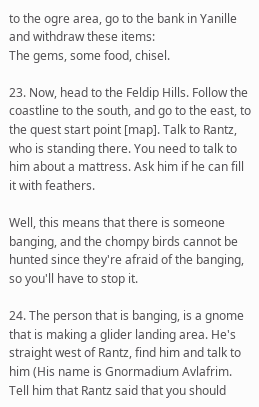to the ogre area, go to the bank in Yanille and withdraw these items:
The gems, some food, chisel.

23. Now, head to the Feldip Hills. Follow the coastline to the south, and go to the east, to the quest start point [map]. Talk to Rantz, who is standing there. You need to talk to him about a mattress. Ask him if he can fill it with feathers.

Well, this means that there is someone banging, and the chompy birds cannot be hunted since they're afraid of the banging, so you'll have to stop it.

24. The person that is banging, is a gnome that is making a glider landing area. He's straight west of Rantz, find him and talk to him (His name is Gnormadium Avlafrim. Tell him that Rantz said that you should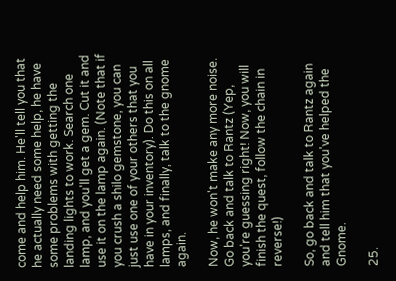come and help him. He'll tell you that he actually need some help, he have some problems with getting the landing lights to work. Search one lamp, and you'll get a gem. Cut it and use it on the lamp again. (Note that if you crush a shilo gemstone, you can just use one of your others that you have in your inventory). Do this on all lamps, and finally, talk to the gnome again.

Now, he won't make any more noise. Go back and talk to Rantz (Yep, you're guessing right! Now, you will finish the quest, follow the chain in reverse!)

So, go back and talk to Rantz again and tell him that you've helped the Gnome.

25.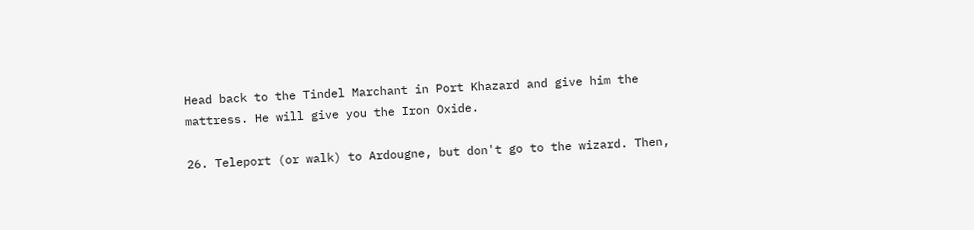Head back to the Tindel Marchant in Port Khazard and give him the mattress. He will give you the Iron Oxide.

26. Teleport (or walk) to Ardougne, but don't go to the wizard. Then,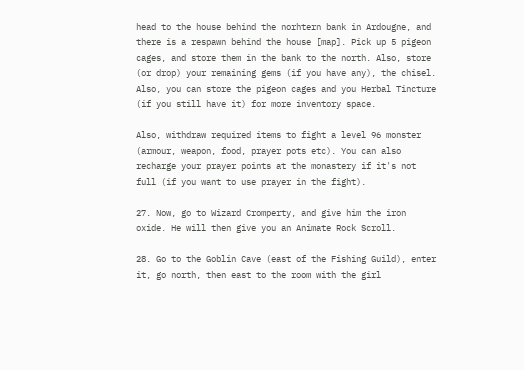head to the house behind the norhtern bank in Ardougne, and there is a respawn behind the house [map]. Pick up 5 pigeon cages, and store them in the bank to the north. Also, store (or drop) your remaining gems (if you have any), the chisel. Also, you can store the pigeon cages and you Herbal Tincture (if you still have it) for more inventory space.

Also, withdraw required items to fight a level 96 monster (armour, weapon, food, prayer pots etc). You can also recharge your prayer points at the monastery if it's not full (if you want to use prayer in the fight).

27. Now, go to Wizard Cromperty, and give him the iron oxide. He will then give you an Animate Rock Scroll.

28. Go to the Goblin Cave (east of the Fishing Guild), enter it, go north, then east to the room with the girl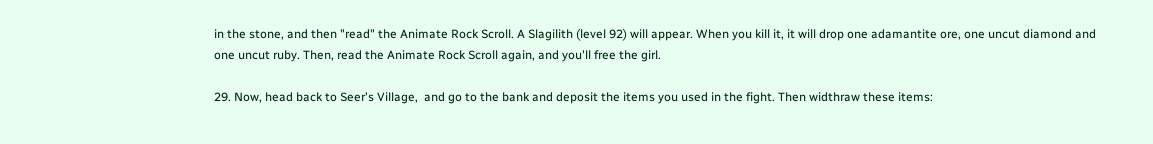in the stone, and then "read" the Animate Rock Scroll. A Slagilith (level 92) will appear. When you kill it, it will drop one adamantite ore, one uncut diamond and one uncut ruby. Then, read the Animate Rock Scroll again, and you'll free the girl.

29. Now, head back to Seer's Village,  and go to the bank and deposit the items you used in the fight. Then widthraw these items: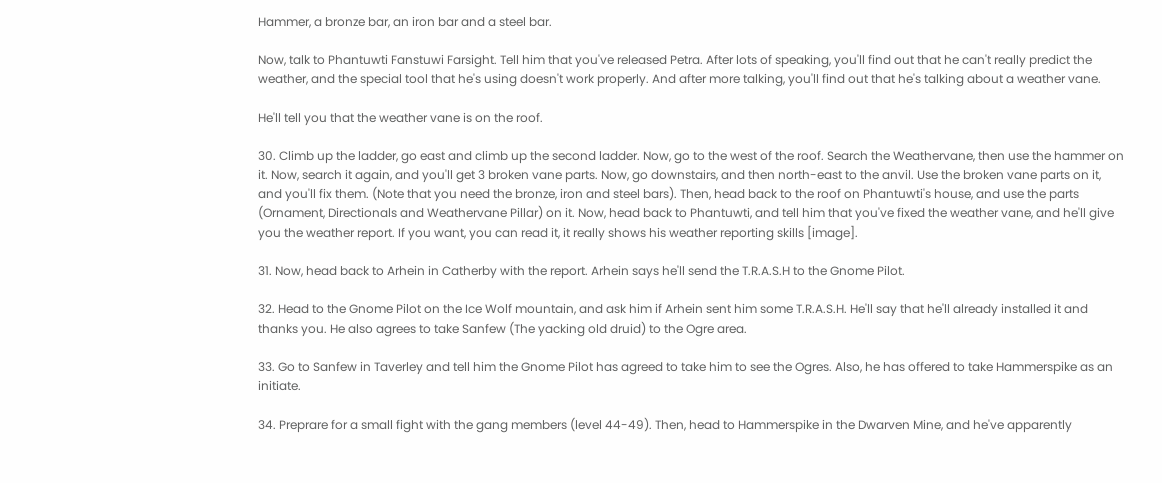Hammer, a bronze bar, an iron bar and a steel bar.

Now, talk to Phantuwti Fanstuwi Farsight. Tell him that you've released Petra. After lots of speaking, you'll find out that he can't really predict the weather, and the special tool that he's using doesn't work properly. And after more talking, you'll find out that he's talking about a weather vane.

He'll tell you that the weather vane is on the roof.

30. Climb up the ladder, go east and climb up the second ladder. Now, go to the west of the roof. Search the Weathervane, then use the hammer on it. Now, search it again, and you'll get 3 broken vane parts. Now, go downstairs, and then north-east to the anvil. Use the broken vane parts on it, and you'll fix them. (Note that you need the bronze, iron and steel bars). Then, head back to the roof on Phantuwti's house, and use the parts (Ornament, Directionals and Weathervane Pillar) on it. Now, head back to Phantuwti, and tell him that you've fixed the weather vane, and he'll give you the weather report. If you want, you can read it, it really shows his weather reporting skills [image].

31. Now, head back to Arhein in Catherby with the report. Arhein says he'll send the T.R.A.S.H to the Gnome Pilot.

32. Head to the Gnome Pilot on the Ice Wolf mountain, and ask him if Arhein sent him some T.R.A.S.H. He'll say that he'll already installed it and thanks you. He also agrees to take Sanfew (The yacking old druid) to the Ogre area.

33. Go to Sanfew in Taverley and tell him the Gnome Pilot has agreed to take him to see the Ogres. Also, he has offered to take Hammerspike as an initiate.

34. Preprare for a small fight with the gang members (level 44-49). Then, head to Hammerspike in the Dwarven Mine, and he've apparently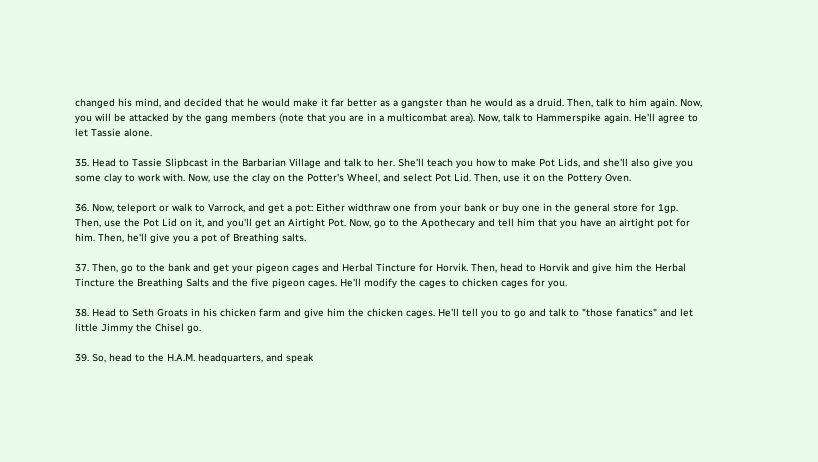changed his mind, and decided that he would make it far better as a gangster than he would as a druid. Then, talk to him again. Now, you will be attacked by the gang members (note that you are in a multicombat area). Now, talk to Hammerspike again. He'll agree to let Tassie alone.

35. Head to Tassie Slipbcast in the Barbarian Village and talk to her. She'll teach you how to make Pot Lids, and she'll also give you some clay to work with. Now, use the clay on the Potter's Wheel, and select Pot Lid. Then, use it on the Pottery Oven.

36. Now, teleport or walk to Varrock, and get a pot: Either widthraw one from your bank or buy one in the general store for 1gp. Then, use the Pot Lid on it, and you'll get an Airtight Pot. Now, go to the Apothecary and tell him that you have an airtight pot for him. Then, he'll give you a pot of Breathing salts.

37. Then, go to the bank and get your pigeon cages and Herbal Tincture for Horvik. Then, head to Horvik and give him the Herbal Tincture the Breathing Salts and the five pigeon cages. He'll modify the cages to chicken cages for you.

38. Head to Seth Groats in his chicken farm and give him the chicken cages. He'll tell you to go and talk to "those fanatics" and let little Jimmy the Chisel go.

39. So, head to the H.A.M. headquarters, and speak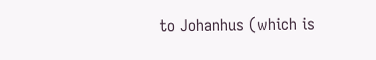to Johanhus (which is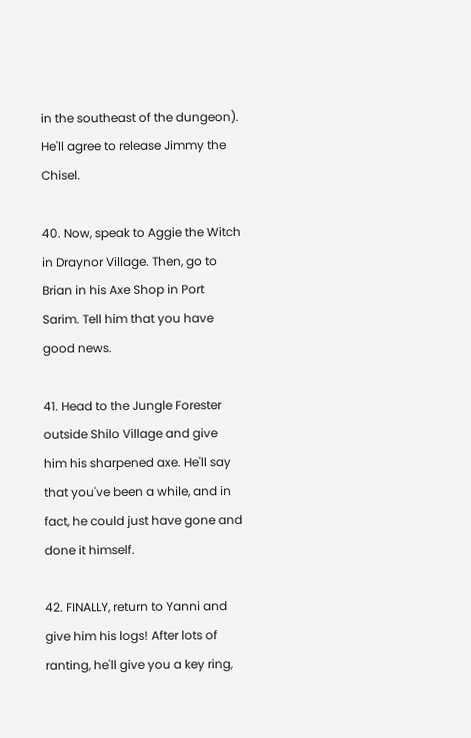in the southeast of the dungeon). He'll agree to release Jimmy the Chisel.

40. Now, speak to Aggie the Witch in Draynor Village. Then, go to Brian in his Axe Shop in Port Sarim. Tell him that you have good news.

41. Head to the Jungle Forester outside Shilo Village and give him his sharpened axe. He'll say that you've been a while, and in fact, he could just have gone and done it himself.

42. FINALLY, return to Yanni and give him his logs! After lots of ranting, he'll give you a key ring,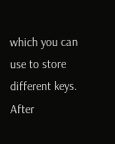which you can use to store different keys. After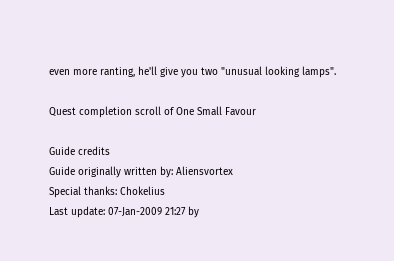even more ranting, he'll give you two "unusual looking lamps".

Quest completion scroll of One Small Favour

Guide credits
Guide originally written by: Aliensvortex
Special thanks: Chokelius
Last update: 07-Jan-2009 21:27 by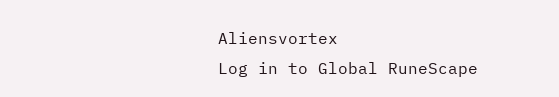Aliensvortex
Log in to Global RuneScape